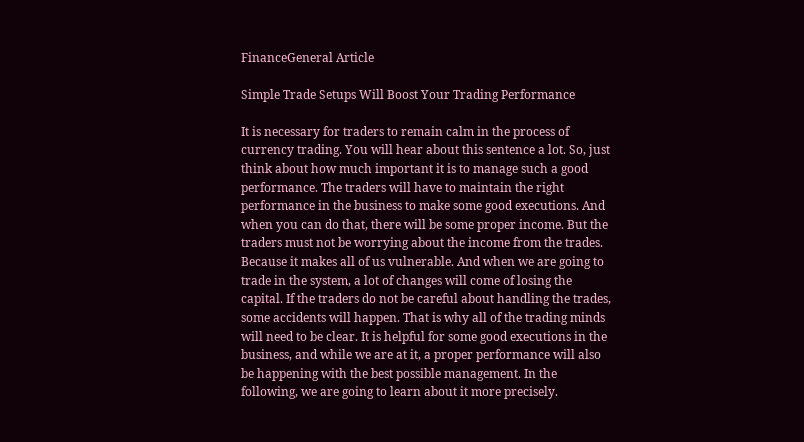FinanceGeneral Article

Simple Trade Setups Will Boost Your Trading Performance

It is necessary for traders to remain calm in the process of currency trading. You will hear about this sentence a lot. So, just think about how much important it is to manage such a good performance. The traders will have to maintain the right performance in the business to make some good executions. And when you can do that, there will be some proper income. But the traders must not be worrying about the income from the trades. Because it makes all of us vulnerable. And when we are going to trade in the system, a lot of changes will come of losing the capital. If the traders do not be careful about handling the trades, some accidents will happen. That is why all of the trading minds will need to be clear. It is helpful for some good executions in the business, and while we are at it, a proper performance will also be happening with the best possible management. In the following, we are going to learn about it more precisely.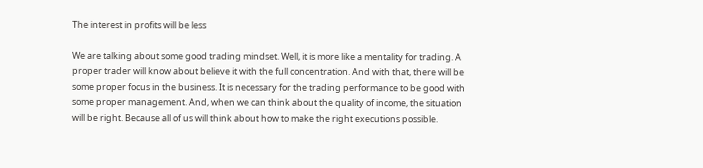The interest in profits will be less

We are talking about some good trading mindset. Well, it is more like a mentality for trading. A proper trader will know about believe it with the full concentration. And with that, there will be some proper focus in the business. It is necessary for the trading performance to be good with some proper management. And, when we can think about the quality of income, the situation will be right. Because all of us will think about how to make the right executions possible.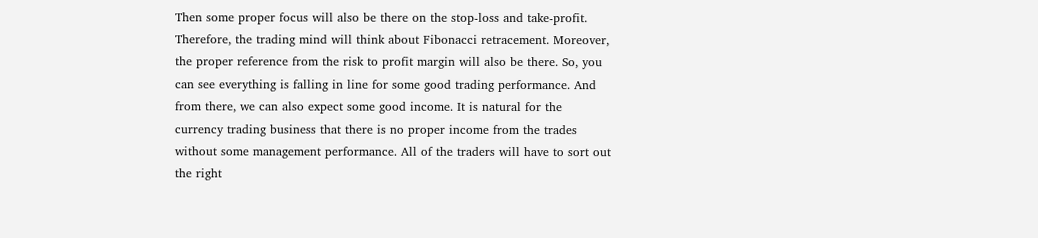Then some proper focus will also be there on the stop-loss and take-profit. Therefore, the trading mind will think about Fibonacci retracement. Moreover, the proper reference from the risk to profit margin will also be there. So, you can see everything is falling in line for some good trading performance. And from there, we can also expect some good income. It is natural for the currency trading business that there is no proper income from the trades without some management performance. All of the traders will have to sort out the right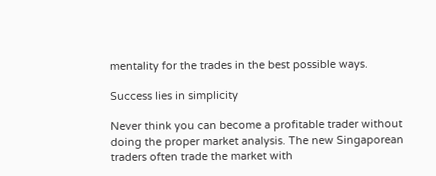mentality for the trades in the best possible ways.

Success lies in simplicity

Never think you can become a profitable trader without doing the proper market analysis. The new Singaporean traders often trade the market with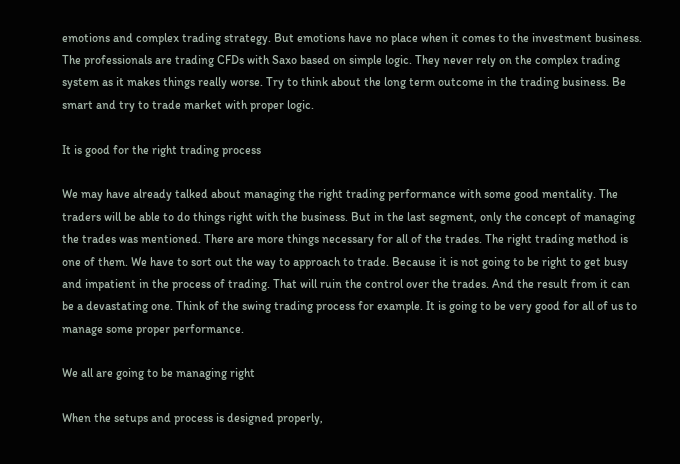emotions and complex trading strategy. But emotions have no place when it comes to the investment business. The professionals are trading CFDs with Saxo based on simple logic. They never rely on the complex trading system as it makes things really worse. Try to think about the long term outcome in the trading business. Be smart and try to trade market with proper logic.

It is good for the right trading process

We may have already talked about managing the right trading performance with some good mentality. The traders will be able to do things right with the business. But in the last segment, only the concept of managing the trades was mentioned. There are more things necessary for all of the trades. The right trading method is one of them. We have to sort out the way to approach to trade. Because it is not going to be right to get busy and impatient in the process of trading. That will ruin the control over the trades. And the result from it can be a devastating one. Think of the swing trading process for example. It is going to be very good for all of us to manage some proper performance.

We all are going to be managing right

When the setups and process is designed properly,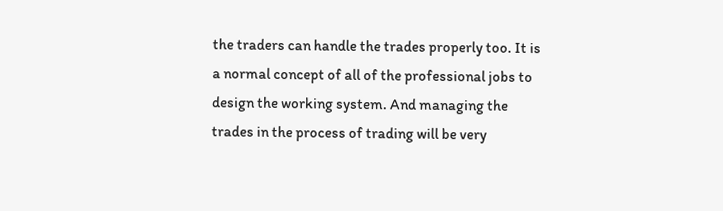the traders can handle the trades properly too. It is a normal concept of all of the professional jobs to design the working system. And managing the trades in the process of trading will be very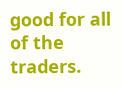good for all of the traders.